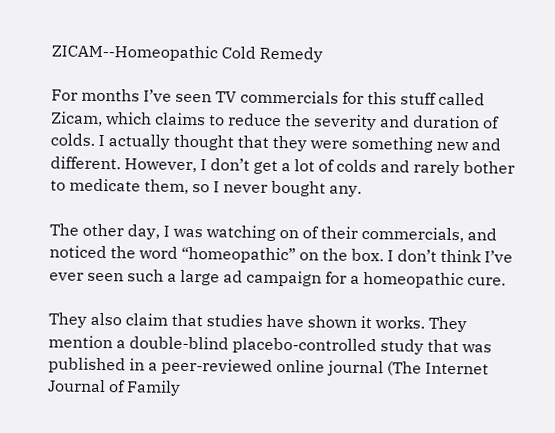ZICAM--Homeopathic Cold Remedy

For months I’ve seen TV commercials for this stuff called Zicam, which claims to reduce the severity and duration of colds. I actually thought that they were something new and different. However, I don’t get a lot of colds and rarely bother to medicate them, so I never bought any.

The other day, I was watching on of their commercials, and noticed the word “homeopathic” on the box. I don’t think I’ve ever seen such a large ad campaign for a homeopathic cure.

They also claim that studies have shown it works. They mention a double-blind placebo-controlled study that was published in a peer-reviewed online journal (The Internet Journal of Family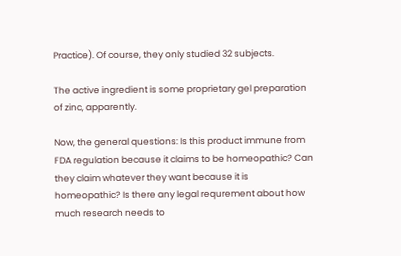Practice). Of course, they only studied 32 subjects.

The active ingredient is some proprietary gel preparation of zinc, apparently.

Now, the general questions: Is this product immune from FDA regulation because it claims to be homeopathic? Can they claim whatever they want because it is homeopathic? Is there any legal requrement about how much research needs to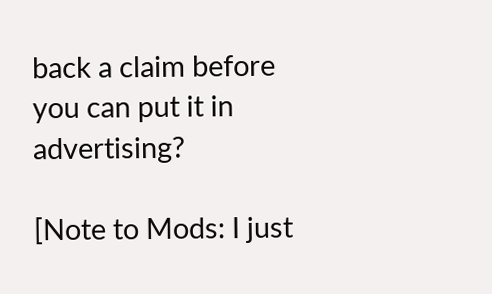back a claim before you can put it in advertising?

[Note to Mods: I just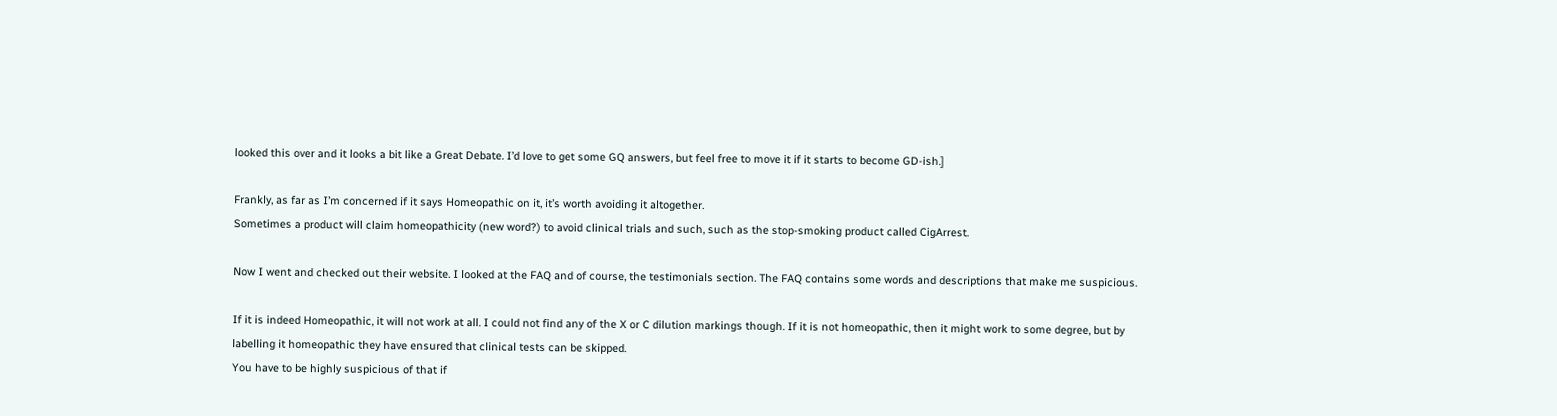looked this over and it looks a bit like a Great Debate. I’d love to get some GQ answers, but feel free to move it if it starts to become GD-ish.]

Frankly, as far as I’m concerned if it says Homeopathic on it, it’s worth avoiding it altogether.
Sometimes a product will claim homeopathicity (new word?) to avoid clinical trials and such, such as the stop-smoking product called CigArrest.

Now I went and checked out their website. I looked at the FAQ and of course, the testimonials section. The FAQ contains some words and descriptions that make me suspicious.

If it is indeed Homeopathic, it will not work at all. I could not find any of the X or C dilution markings though. If it is not homeopathic, then it might work to some degree, but by labelling it homeopathic they have ensured that clinical tests can be skipped.
You have to be highly suspicious of that if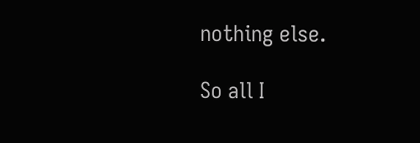nothing else.

So all I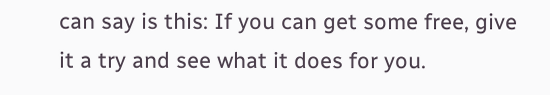can say is this: If you can get some free, give it a try and see what it does for you.